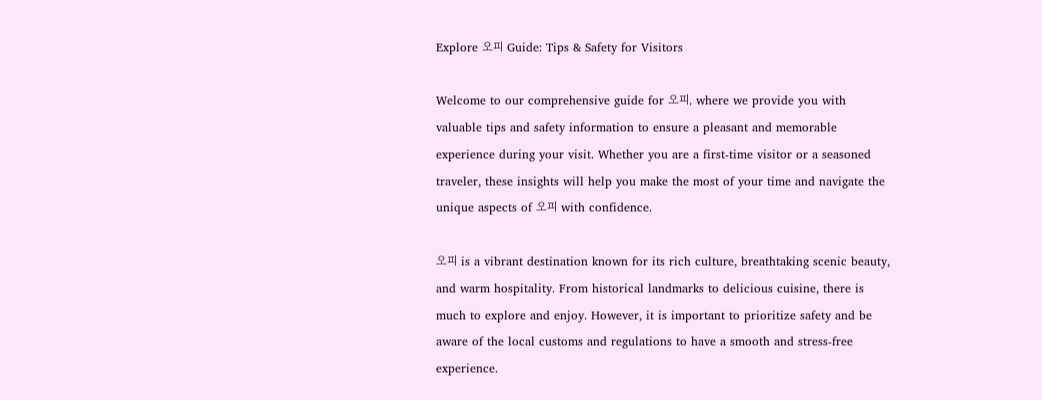Explore 오피 Guide: Tips & Safety for Visitors

Welcome to our comprehensive guide for 오피, where we provide you with valuable tips and safety information to ensure a pleasant and memorable experience during your visit. Whether you are a first-time visitor or a seasoned traveler, these insights will help you make the most of your time and navigate the unique aspects of 오피 with confidence.

오피 is a vibrant destination known for its rich culture, breathtaking scenic beauty, and warm hospitality. From historical landmarks to delicious cuisine, there is much to explore and enjoy. However, it is important to prioritize safety and be aware of the local customs and regulations to have a smooth and stress-free experience.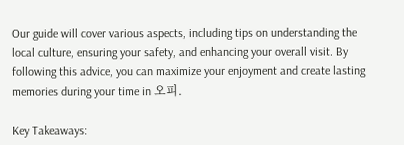Our guide will cover various aspects, including tips on understanding the local culture, ensuring your safety, and enhancing your overall visit. By following this advice, you can maximize your enjoyment and create lasting memories during your time in 오피.

Key Takeaways: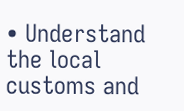• Understand the local customs and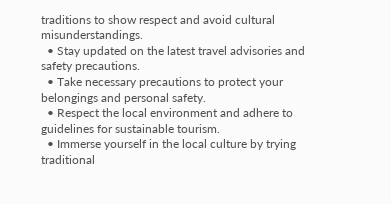traditions to show respect and avoid cultural misunderstandings.
  • Stay updated on the latest travel advisories and safety precautions.
  • Take necessary precautions to protect your belongings and personal safety.
  • Respect the local environment and adhere to guidelines for sustainable tourism.
  • Immerse yourself in the local culture by trying traditional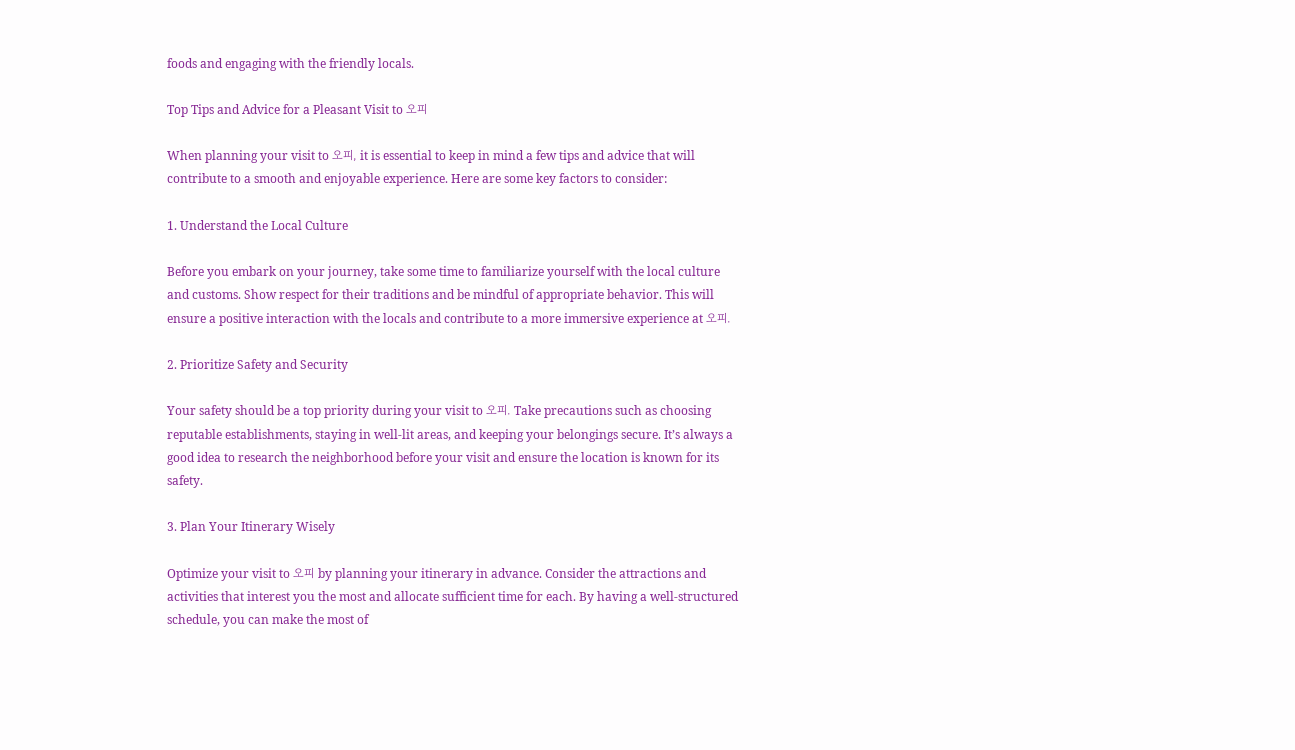foods and engaging with the friendly locals.

Top Tips and Advice for a Pleasant Visit to 오피

When planning your visit to 오피, it is essential to keep in mind a few tips and advice that will contribute to a smooth and enjoyable experience. Here are some key factors to consider:

1. Understand the Local Culture

Before you embark on your journey, take some time to familiarize yourself with the local culture and customs. Show respect for their traditions and be mindful of appropriate behavior. This will ensure a positive interaction with the locals and contribute to a more immersive experience at 오피.

2. Prioritize Safety and Security

Your safety should be a top priority during your visit to 오피. Take precautions such as choosing reputable establishments, staying in well-lit areas, and keeping your belongings secure. It’s always a good idea to research the neighborhood before your visit and ensure the location is known for its safety.

3. Plan Your Itinerary Wisely

Optimize your visit to 오피 by planning your itinerary in advance. Consider the attractions and activities that interest you the most and allocate sufficient time for each. By having a well-structured schedule, you can make the most of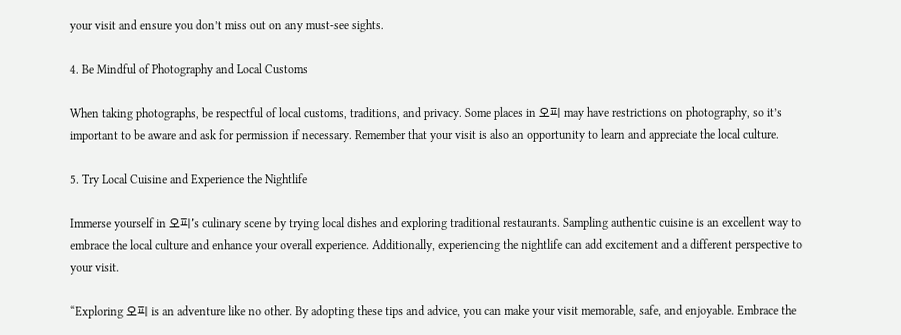your visit and ensure you don’t miss out on any must-see sights.

4. Be Mindful of Photography and Local Customs

When taking photographs, be respectful of local customs, traditions, and privacy. Some places in 오피 may have restrictions on photography, so it’s important to be aware and ask for permission if necessary. Remember that your visit is also an opportunity to learn and appreciate the local culture.

5. Try Local Cuisine and Experience the Nightlife

Immerse yourself in 오피’s culinary scene by trying local dishes and exploring traditional restaurants. Sampling authentic cuisine is an excellent way to embrace the local culture and enhance your overall experience. Additionally, experiencing the nightlife can add excitement and a different perspective to your visit.

“Exploring 오피 is an adventure like no other. By adopting these tips and advice, you can make your visit memorable, safe, and enjoyable. Embrace the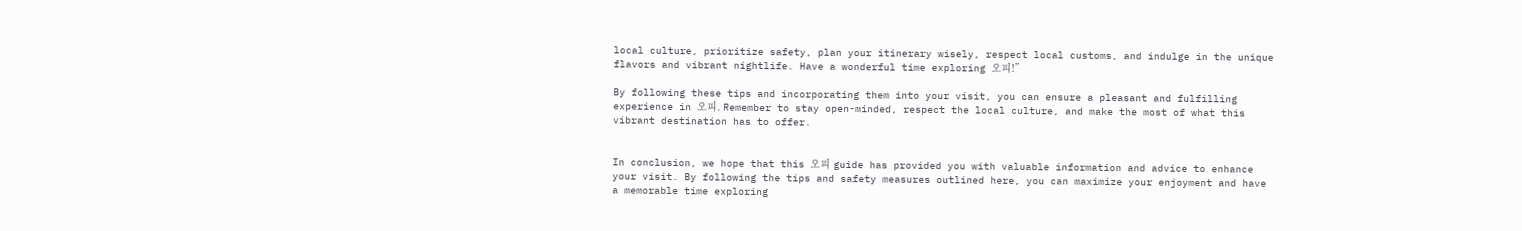local culture, prioritize safety, plan your itinerary wisely, respect local customs, and indulge in the unique flavors and vibrant nightlife. Have a wonderful time exploring 오피!”

By following these tips and incorporating them into your visit, you can ensure a pleasant and fulfilling experience in 오피. Remember to stay open-minded, respect the local culture, and make the most of what this vibrant destination has to offer.


In conclusion, we hope that this 오피 guide has provided you with valuable information and advice to enhance your visit. By following the tips and safety measures outlined here, you can maximize your enjoyment and have a memorable time exploring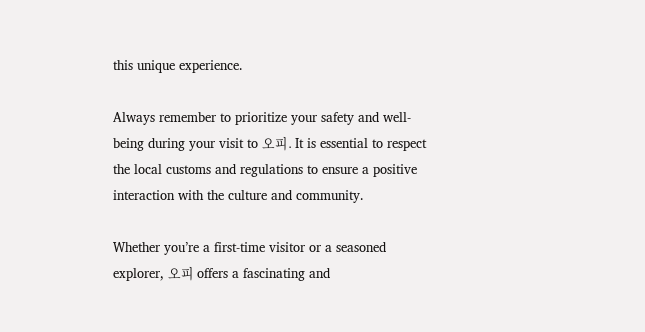this unique experience.

Always remember to prioritize your safety and well-being during your visit to 오피. It is essential to respect the local customs and regulations to ensure a positive interaction with the culture and community.

Whether you’re a first-time visitor or a seasoned explorer, 오피 offers a fascinating and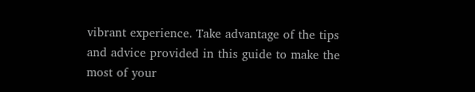vibrant experience. Take advantage of the tips and advice provided in this guide to make the most of your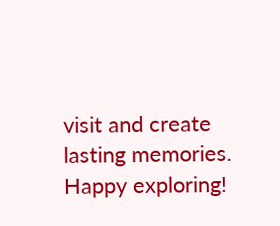visit and create lasting memories. Happy exploring!